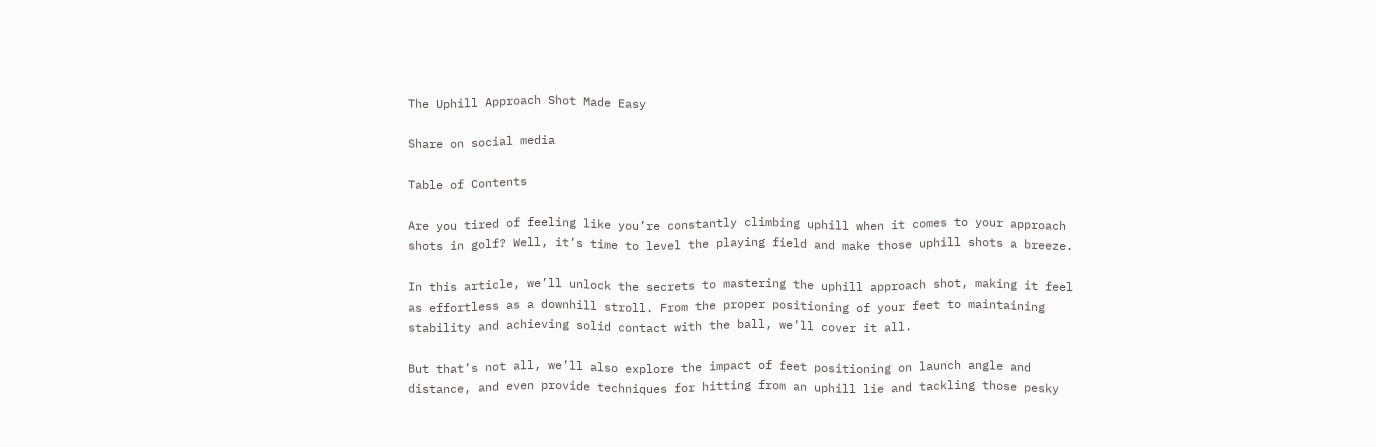The Uphill Approach Shot Made Easy

Share on social media

Table of Contents

Are you tired of feeling like you’re constantly climbing uphill when it comes to your approach shots in golf? Well, it’s time to level the playing field and make those uphill shots a breeze.

In this article, we’ll unlock the secrets to mastering the uphill approach shot, making it feel as effortless as a downhill stroll. From the proper positioning of your feet to maintaining stability and achieving solid contact with the ball, we’ll cover it all.

But that’s not all, we’ll also explore the impact of feet positioning on launch angle and distance, and even provide techniques for hitting from an uphill lie and tackling those pesky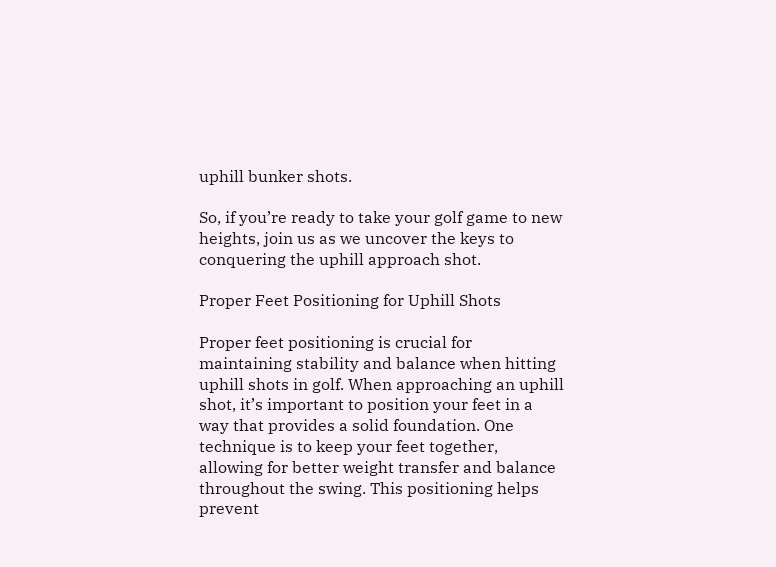uphill bunker shots.

So, if you’re ready to take your golf game to new heights, join us as we uncover the keys to conquering the uphill approach shot.

Proper Feet Positioning for Uphill Shots

Proper feet positioning is crucial for maintaining stability and balance when hitting uphill shots in golf. When approaching an uphill shot, it’s important to position your feet in a way that provides a solid foundation. One technique is to keep your feet together, allowing for better weight transfer and balance throughout the swing. This positioning helps prevent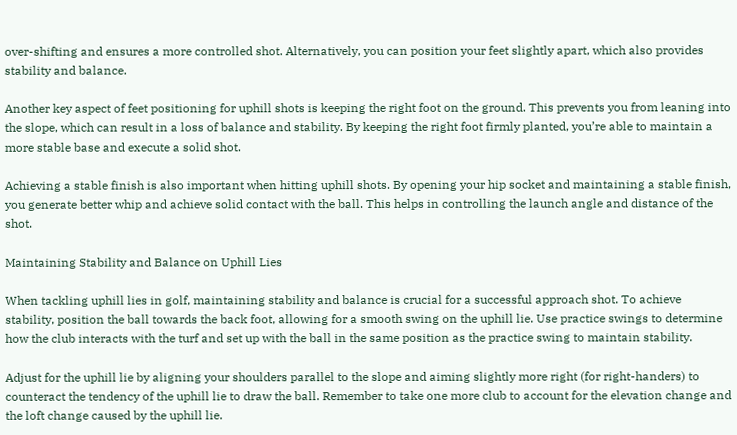over-shifting and ensures a more controlled shot. Alternatively, you can position your feet slightly apart, which also provides stability and balance.

Another key aspect of feet positioning for uphill shots is keeping the right foot on the ground. This prevents you from leaning into the slope, which can result in a loss of balance and stability. By keeping the right foot firmly planted, you’re able to maintain a more stable base and execute a solid shot.

Achieving a stable finish is also important when hitting uphill shots. By opening your hip socket and maintaining a stable finish, you generate better whip and achieve solid contact with the ball. This helps in controlling the launch angle and distance of the shot.

Maintaining Stability and Balance on Uphill Lies

When tackling uphill lies in golf, maintaining stability and balance is crucial for a successful approach shot. To achieve stability, position the ball towards the back foot, allowing for a smooth swing on the uphill lie. Use practice swings to determine how the club interacts with the turf and set up with the ball in the same position as the practice swing to maintain stability.

Adjust for the uphill lie by aligning your shoulders parallel to the slope and aiming slightly more right (for right-handers) to counteract the tendency of the uphill lie to draw the ball. Remember to take one more club to account for the elevation change and the loft change caused by the uphill lie.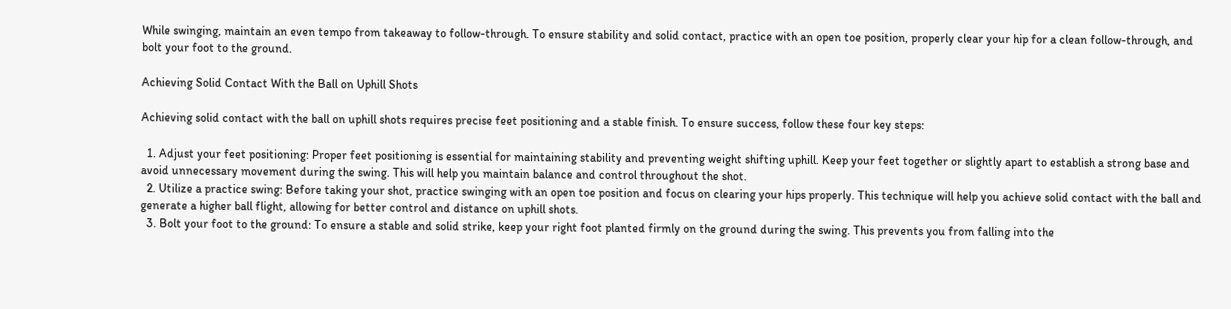While swinging, maintain an even tempo from takeaway to follow-through. To ensure stability and solid contact, practice with an open toe position, properly clear your hip for a clean follow-through, and bolt your foot to the ground.

Achieving Solid Contact With the Ball on Uphill Shots

Achieving solid contact with the ball on uphill shots requires precise feet positioning and a stable finish. To ensure success, follow these four key steps:

  1. Adjust your feet positioning: Proper feet positioning is essential for maintaining stability and preventing weight shifting uphill. Keep your feet together or slightly apart to establish a strong base and avoid unnecessary movement during the swing. This will help you maintain balance and control throughout the shot.
  2. Utilize a practice swing: Before taking your shot, practice swinging with an open toe position and focus on clearing your hips properly. This technique will help you achieve solid contact with the ball and generate a higher ball flight, allowing for better control and distance on uphill shots.
  3. Bolt your foot to the ground: To ensure a stable and solid strike, keep your right foot planted firmly on the ground during the swing. This prevents you from falling into the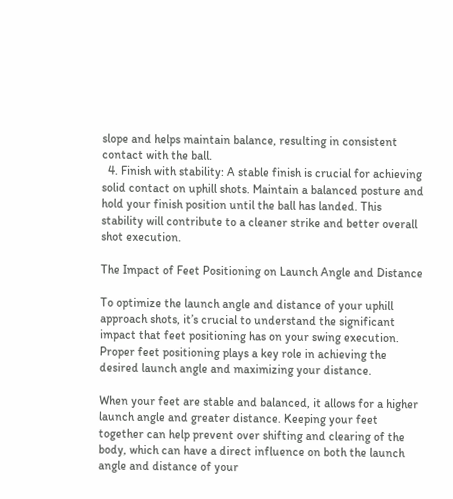slope and helps maintain balance, resulting in consistent contact with the ball.
  4. Finish with stability: A stable finish is crucial for achieving solid contact on uphill shots. Maintain a balanced posture and hold your finish position until the ball has landed. This stability will contribute to a cleaner strike and better overall shot execution.

The Impact of Feet Positioning on Launch Angle and Distance

To optimize the launch angle and distance of your uphill approach shots, it’s crucial to understand the significant impact that feet positioning has on your swing execution. Proper feet positioning plays a key role in achieving the desired launch angle and maximizing your distance.

When your feet are stable and balanced, it allows for a higher launch angle and greater distance. Keeping your feet together can help prevent over shifting and clearing of the body, which can have a direct influence on both the launch angle and distance of your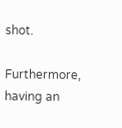shot.

Furthermore, having an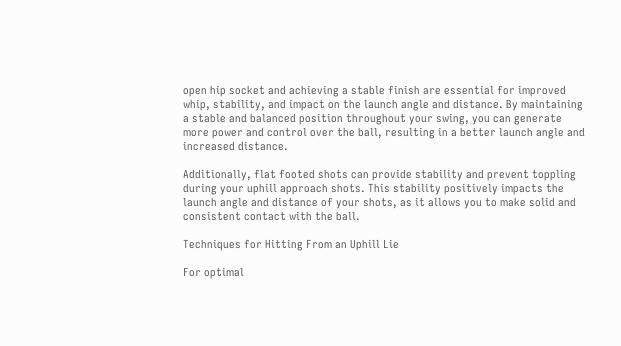open hip socket and achieving a stable finish are essential for improved whip, stability, and impact on the launch angle and distance. By maintaining a stable and balanced position throughout your swing, you can generate more power and control over the ball, resulting in a better launch angle and increased distance.

Additionally, flat footed shots can provide stability and prevent toppling during your uphill approach shots. This stability positively impacts the launch angle and distance of your shots, as it allows you to make solid and consistent contact with the ball.

Techniques for Hitting From an Uphill Lie

For optimal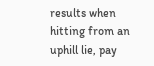results when hitting from an uphill lie, pay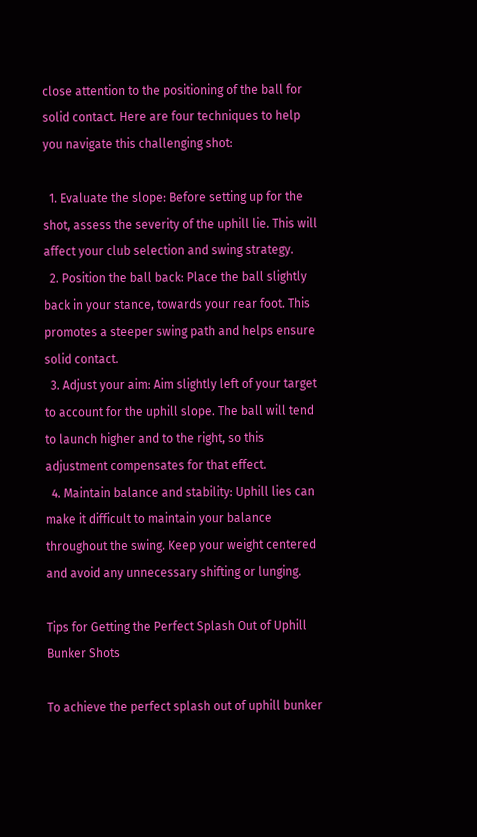close attention to the positioning of the ball for solid contact. Here are four techniques to help you navigate this challenging shot:

  1. Evaluate the slope: Before setting up for the shot, assess the severity of the uphill lie. This will affect your club selection and swing strategy.
  2. Position the ball back: Place the ball slightly back in your stance, towards your rear foot. This promotes a steeper swing path and helps ensure solid contact.
  3. Adjust your aim: Aim slightly left of your target to account for the uphill slope. The ball will tend to launch higher and to the right, so this adjustment compensates for that effect.
  4. Maintain balance and stability: Uphill lies can make it difficult to maintain your balance throughout the swing. Keep your weight centered and avoid any unnecessary shifting or lunging.

Tips for Getting the Perfect Splash Out of Uphill Bunker Shots

To achieve the perfect splash out of uphill bunker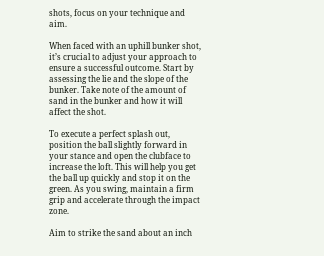shots, focus on your technique and aim.

When faced with an uphill bunker shot, it’s crucial to adjust your approach to ensure a successful outcome. Start by assessing the lie and the slope of the bunker. Take note of the amount of sand in the bunker and how it will affect the shot.

To execute a perfect splash out, position the ball slightly forward in your stance and open the clubface to increase the loft. This will help you get the ball up quickly and stop it on the green. As you swing, maintain a firm grip and accelerate through the impact zone.

Aim to strike the sand about an inch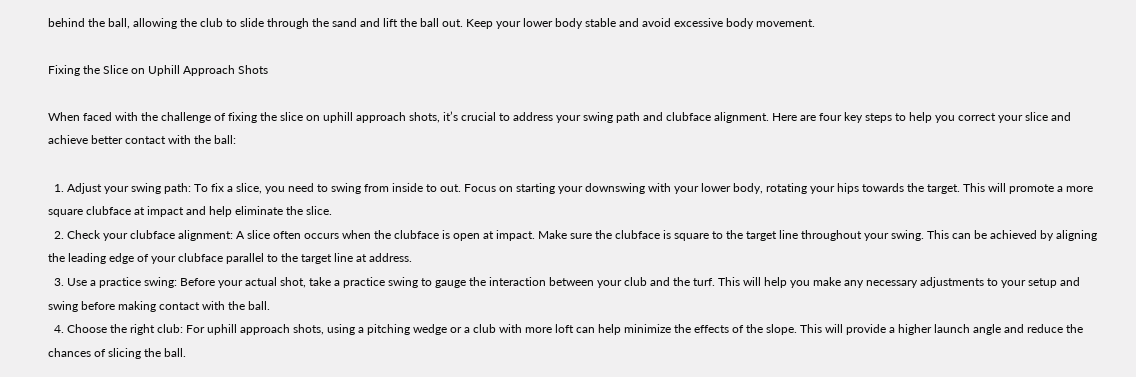behind the ball, allowing the club to slide through the sand and lift the ball out. Keep your lower body stable and avoid excessive body movement.

Fixing the Slice on Uphill Approach Shots

When faced with the challenge of fixing the slice on uphill approach shots, it’s crucial to address your swing path and clubface alignment. Here are four key steps to help you correct your slice and achieve better contact with the ball:

  1. Adjust your swing path: To fix a slice, you need to swing from inside to out. Focus on starting your downswing with your lower body, rotating your hips towards the target. This will promote a more square clubface at impact and help eliminate the slice.
  2. Check your clubface alignment: A slice often occurs when the clubface is open at impact. Make sure the clubface is square to the target line throughout your swing. This can be achieved by aligning the leading edge of your clubface parallel to the target line at address.
  3. Use a practice swing: Before your actual shot, take a practice swing to gauge the interaction between your club and the turf. This will help you make any necessary adjustments to your setup and swing before making contact with the ball.
  4. Choose the right club: For uphill approach shots, using a pitching wedge or a club with more loft can help minimize the effects of the slope. This will provide a higher launch angle and reduce the chances of slicing the ball.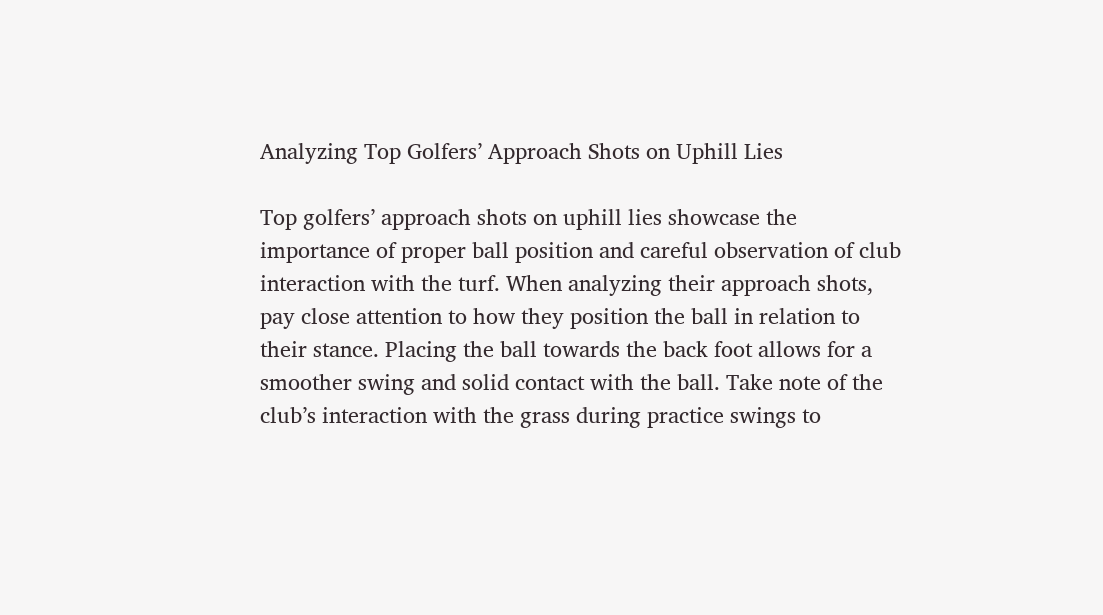Analyzing Top Golfers’ Approach Shots on Uphill Lies

Top golfers’ approach shots on uphill lies showcase the importance of proper ball position and careful observation of club interaction with the turf. When analyzing their approach shots, pay close attention to how they position the ball in relation to their stance. Placing the ball towards the back foot allows for a smoother swing and solid contact with the ball. Take note of the club’s interaction with the grass during practice swings to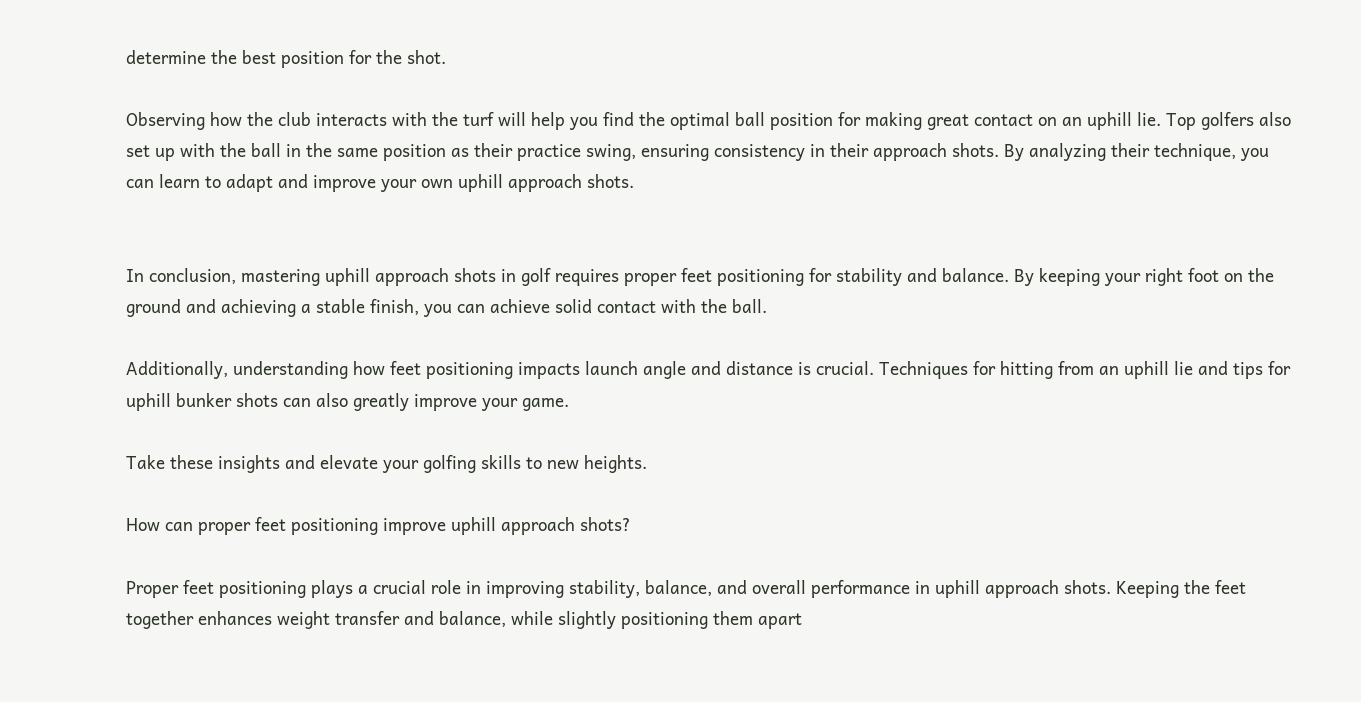determine the best position for the shot.

Observing how the club interacts with the turf will help you find the optimal ball position for making great contact on an uphill lie. Top golfers also set up with the ball in the same position as their practice swing, ensuring consistency in their approach shots. By analyzing their technique, you can learn to adapt and improve your own uphill approach shots.


In conclusion, mastering uphill approach shots in golf requires proper feet positioning for stability and balance. By keeping your right foot on the ground and achieving a stable finish, you can achieve solid contact with the ball.

Additionally, understanding how feet positioning impacts launch angle and distance is crucial. Techniques for hitting from an uphill lie and tips for uphill bunker shots can also greatly improve your game.

Take these insights and elevate your golfing skills to new heights.

How can proper feet positioning improve uphill approach shots?

Proper feet positioning plays a crucial role in improving stability, balance, and overall performance in uphill approach shots. Keeping the feet together enhances weight transfer and balance, while slightly positioning them apart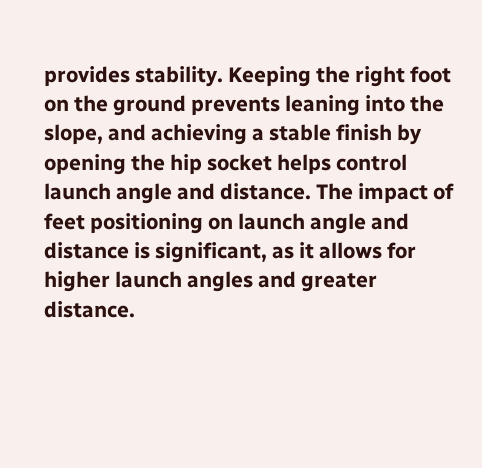provides stability. Keeping the right foot on the ground prevents leaning into the slope, and achieving a stable finish by opening the hip socket helps control launch angle and distance. The impact of feet positioning on launch angle and distance is significant, as it allows for higher launch angles and greater distance.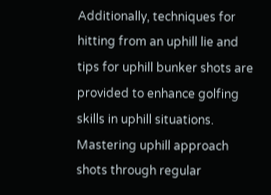Additionally, techniques for hitting from an uphill lie and tips for uphill bunker shots are provided to enhance golfing skills in uphill situations. Mastering uphill approach shots through regular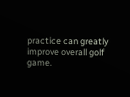practice can greatly improve overall golf game.